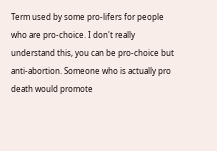Term used by some pro-lifers for people who are pro-choice. I don't really understand this, you can be pro-choice but anti-abortion. Someone who is actually pro death would promote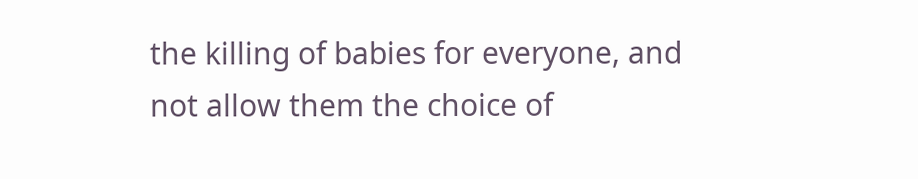the killing of babies for everyone, and not allow them the choice of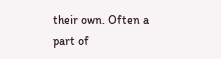their own. Often a part of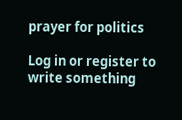prayer for politics

Log in or register to write something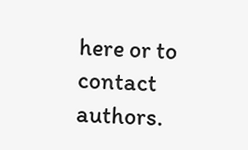here or to contact authors.